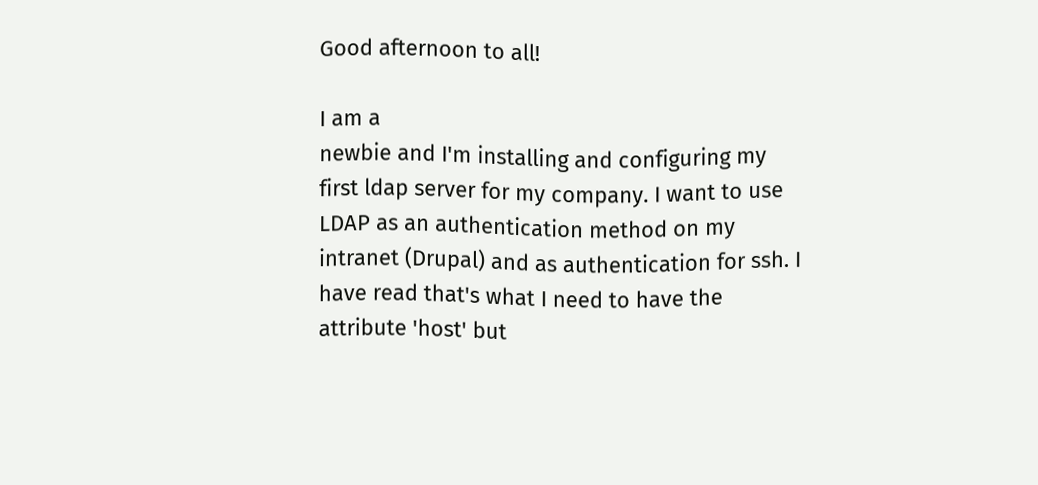Good afternoon to all!

I am a
newbie and I'm installing and configuring my first ldap server for my company. I want to use LDAP as an authentication method on my intranet (Drupal) and as authentication for ssh. I have read that's what I need to have the attribute 'host' but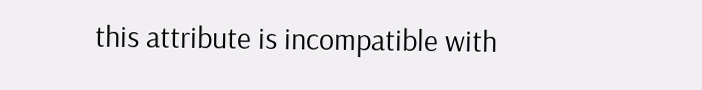this attribute is incompatible with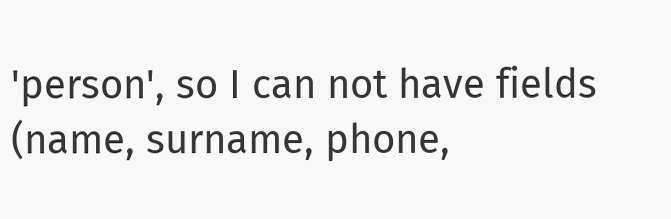'person', so I can not have fields (name, surname, phone,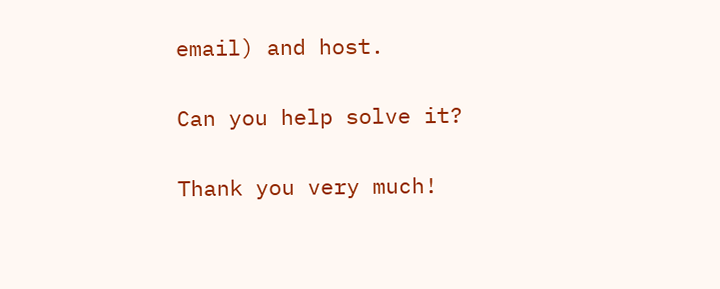email) and host.

Can you help solve it?

Thank you very much!